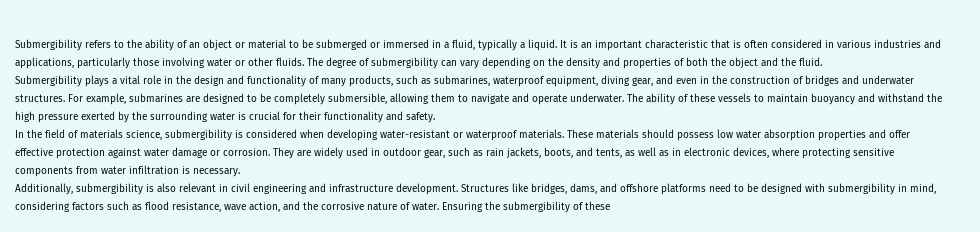Submergibility refers to the ability of an object or material to be submerged or immersed in a fluid, typically a liquid. It is an important characteristic that is often considered in various industries and applications, particularly those involving water or other fluids. The degree of submergibility can vary depending on the density and properties of both the object and the fluid.
Submergibility plays a vital role in the design and functionality of many products, such as submarines, waterproof equipment, diving gear, and even in the construction of bridges and underwater structures. For example, submarines are designed to be completely submersible, allowing them to navigate and operate underwater. The ability of these vessels to maintain buoyancy and withstand the high pressure exerted by the surrounding water is crucial for their functionality and safety.
In the field of materials science, submergibility is considered when developing water-resistant or waterproof materials. These materials should possess low water absorption properties and offer effective protection against water damage or corrosion. They are widely used in outdoor gear, such as rain jackets, boots, and tents, as well as in electronic devices, where protecting sensitive components from water infiltration is necessary.
Additionally, submergibility is also relevant in civil engineering and infrastructure development. Structures like bridges, dams, and offshore platforms need to be designed with submergibility in mind, considering factors such as flood resistance, wave action, and the corrosive nature of water. Ensuring the submergibility of these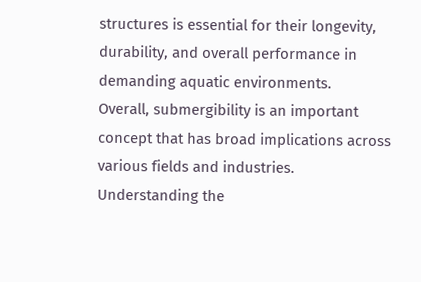structures is essential for their longevity, durability, and overall performance in demanding aquatic environments.
Overall, submergibility is an important concept that has broad implications across various fields and industries. Understanding the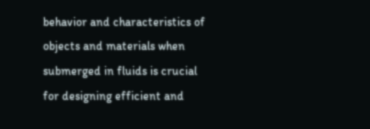behavior and characteristics of objects and materials when submerged in fluids is crucial for designing efficient and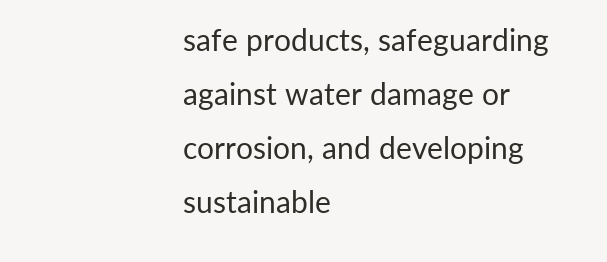safe products, safeguarding against water damage or corrosion, and developing sustainable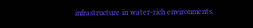infrastructure in water-rich environments.